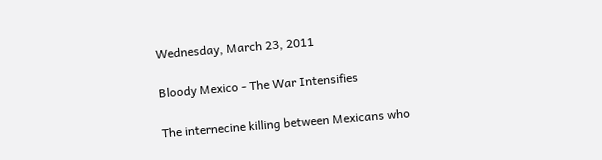Wednesday, March 23, 2011

Bloody Mexico - The War Intensifies

The internecine killing between Mexicans who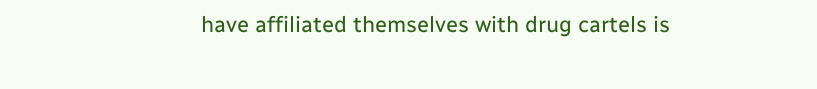have affiliated themselves with drug cartels is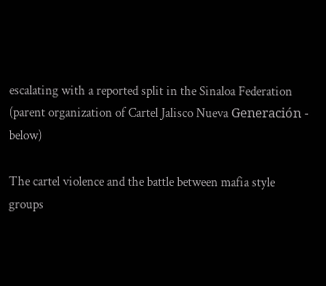escalating with a reported split in the Sinaloa Federation (parent organization of Cartel Jalisco Nueva Generación - below)

The cartel violence and the battle between mafia style groups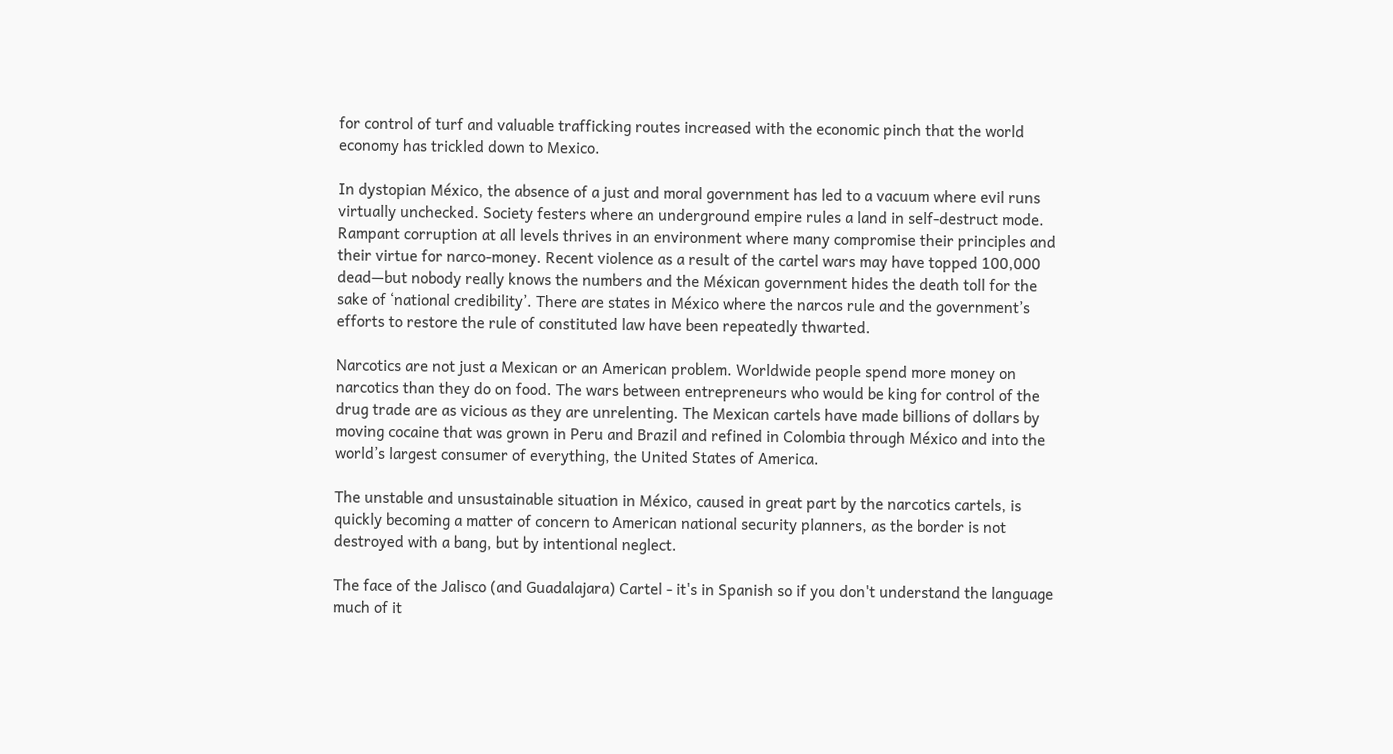for control of turf and valuable trafficking routes increased with the economic pinch that the world economy has trickled down to Mexico.

In dystopian México, the absence of a just and moral government has led to a vacuum where evil runs virtually unchecked. Society festers where an underground empire rules a land in self-destruct mode. Rampant corruption at all levels thrives in an environment where many compromise their principles and their virtue for narco-money. Recent violence as a result of the cartel wars may have topped 100,000 dead—but nobody really knows the numbers and the Méxican government hides the death toll for the sake of ‘national credibility’. There are states in México where the narcos rule and the government’s efforts to restore the rule of constituted law have been repeatedly thwarted.

Narcotics are not just a Mexican or an American problem. Worldwide people spend more money on narcotics than they do on food. The wars between entrepreneurs who would be king for control of the drug trade are as vicious as they are unrelenting. The Mexican cartels have made billions of dollars by moving cocaine that was grown in Peru and Brazil and refined in Colombia through México and into the world’s largest consumer of everything, the United States of America.

The unstable and unsustainable situation in México, caused in great part by the narcotics cartels, is quickly becoming a matter of concern to American national security planners, as the border is not destroyed with a bang, but by intentional neglect.

The face of the Jalisco (and Guadalajara) Cartel - it's in Spanish so if you don't understand the language much of it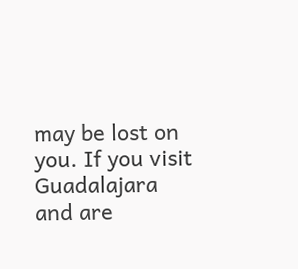may be lost on you. If you visit Guadalajara and are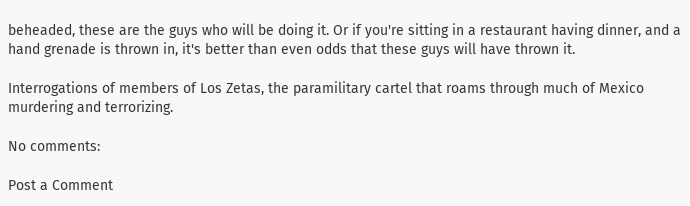beheaded, these are the guys who will be doing it. Or if you're sitting in a restaurant having dinner, and a hand grenade is thrown in, it's better than even odds that these guys will have thrown it.

Interrogations of members of Los Zetas, the paramilitary cartel that roams through much of Mexico murdering and terrorizing.

No comments:

Post a Comment